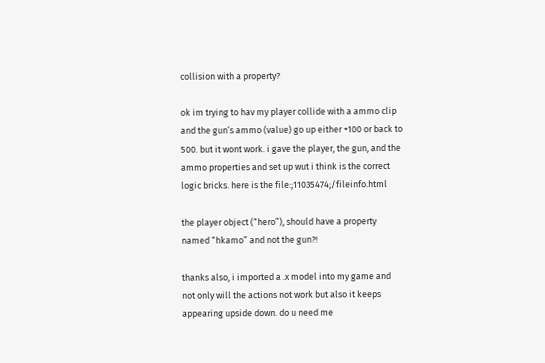collision with a property?

ok im trying to hav my player collide with a ammo clip and the gun’s ammo (value) go up either +100 or back to 500. but it wont work. i gave the player, the gun, and the ammo properties and set up wut i think is the correct logic bricks. here is the file:;11035474;/fileinfo.html

the player object (“hero”), should have a property named “hkamo” and not the gun?!

thanks also, i imported a .x model into my game and not only will the actions not work but also it keeps appearing upside down. do u need me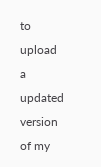to upload a updated version of my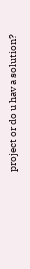project or do u hav a solution?